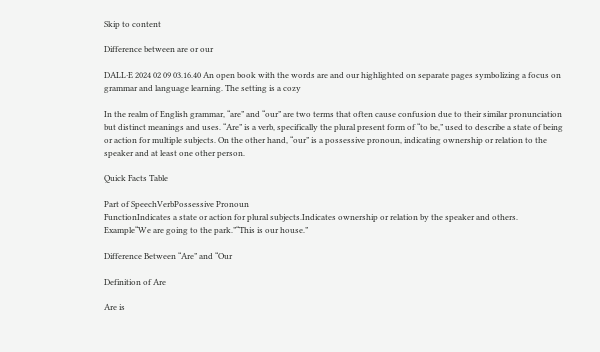Skip to content

Difference between are or our

DALL·E 2024 02 09 03.16.40 An open book with the words are and our highlighted on separate pages symbolizing a focus on grammar and language learning. The setting is a cozy

In the realm of English grammar, “are” and “our” are two terms that often cause confusion due to their similar pronunciation but distinct meanings and uses. “Are” is a verb, specifically the plural present form of “to be,” used to describe a state of being or action for multiple subjects. On the other hand, “our” is a possessive pronoun, indicating ownership or relation to the speaker and at least one other person.

Quick Facts Table

Part of SpeechVerbPossessive Pronoun
FunctionIndicates a state or action for plural subjects.Indicates ownership or relation by the speaker and others.
Example“We are going to the park.”“This is our house.”

Difference Between “Are” and “Our

Definition of Are

Are is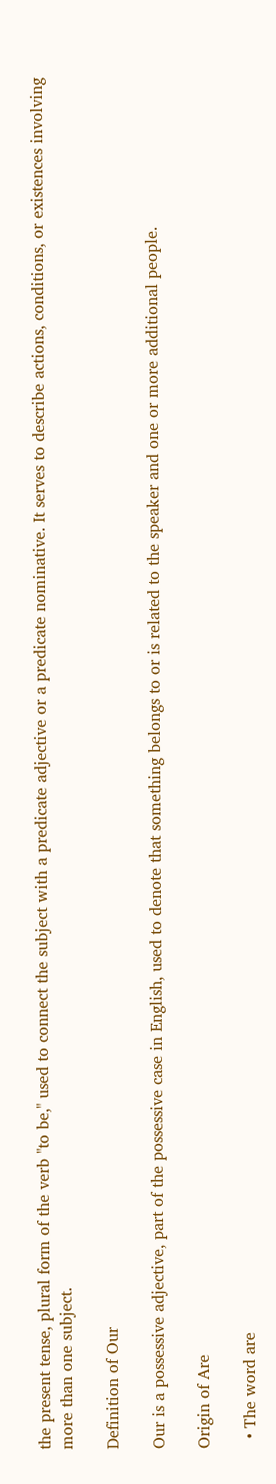the present tense, plural form of the verb "to be," used to connect the subject with a predicate adjective or a predicate nominative. It serves to describe actions, conditions, or existences involving more than one subject.

Definition of Our

Our is a possessive adjective, part of the possessive case in English, used to denote that something belongs to or is related to the speaker and one or more additional people.

Origin of Are

  • The word are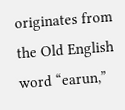originates from the Old English word “earun,”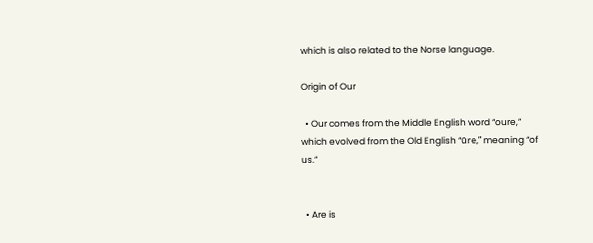which is also related to the Norse language.

Origin of Our

  • Our comes from the Middle English word “oure,” which evolved from the Old English “ūre,” meaning “of us.”


  • Are is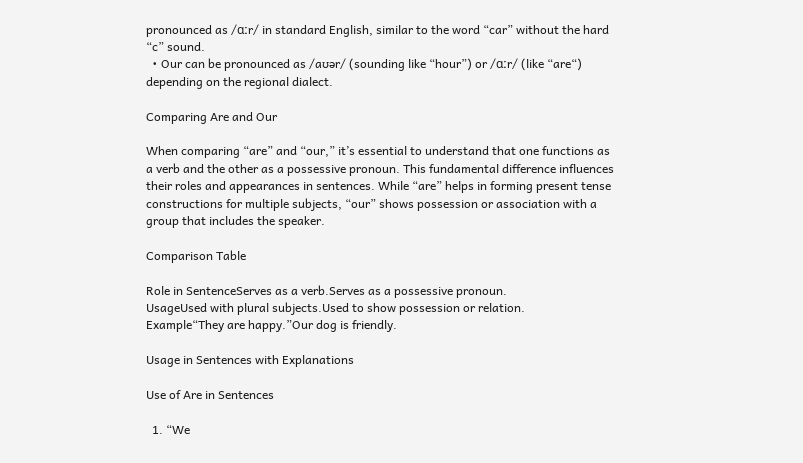pronounced as /ɑːr/ in standard English, similar to the word “car” without the hard “c” sound.
  • Our can be pronounced as /aʊər/ (sounding like “hour”) or /ɑːr/ (like “are“) depending on the regional dialect.

Comparing Are and Our

When comparing “are” and “our,” it’s essential to understand that one functions as a verb and the other as a possessive pronoun. This fundamental difference influences their roles and appearances in sentences. While “are” helps in forming present tense constructions for multiple subjects, “our” shows possession or association with a group that includes the speaker.

Comparison Table

Role in SentenceServes as a verb.Serves as a possessive pronoun.
UsageUsed with plural subjects.Used to show possession or relation.
Example“They are happy.”Our dog is friendly.

Usage in Sentences with Explanations

Use of Are in Sentences

  1. “We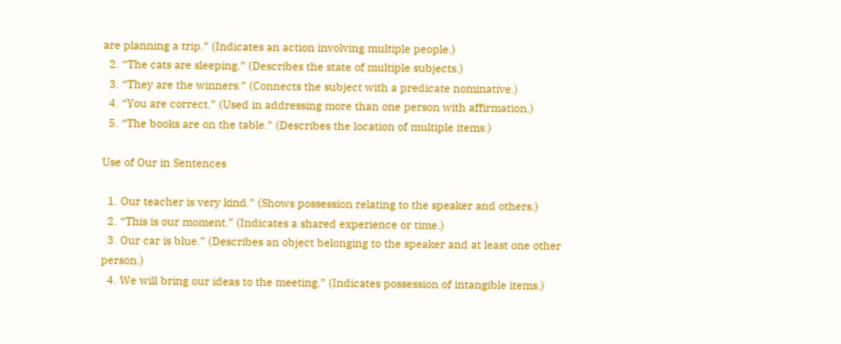are planning a trip.” (Indicates an action involving multiple people.)
  2. “The cats are sleeping.” (Describes the state of multiple subjects.)
  3. “They are the winners.” (Connects the subject with a predicate nominative.)
  4. “You are correct.” (Used in addressing more than one person with affirmation.)
  5. “The books are on the table.” (Describes the location of multiple items.)

Use of Our in Sentences

  1. Our teacher is very kind.” (Shows possession relating to the speaker and others.)
  2. “This is our moment.” (Indicates a shared experience or time.)
  3. Our car is blue.” (Describes an object belonging to the speaker and at least one other person.)
  4. We will bring our ideas to the meeting.” (Indicates possession of intangible items.)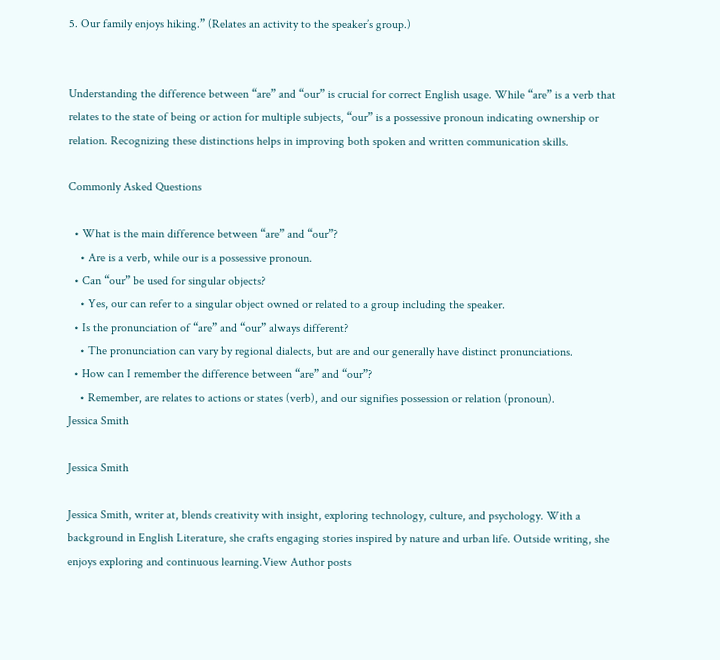5. Our family enjoys hiking.” (Relates an activity to the speaker’s group.)


Understanding the difference between “are” and “our” is crucial for correct English usage. While “are” is a verb that relates to the state of being or action for multiple subjects, “our” is a possessive pronoun indicating ownership or relation. Recognizing these distinctions helps in improving both spoken and written communication skills.

Commonly Asked Questions

  • What is the main difference between “are” and “our”?
    • Are is a verb, while our is a possessive pronoun.
  • Can “our” be used for singular objects?
    • Yes, our can refer to a singular object owned or related to a group including the speaker.
  • Is the pronunciation of “are” and “our” always different?
    • The pronunciation can vary by regional dialects, but are and our generally have distinct pronunciations.
  • How can I remember the difference between “are” and “our”?
    • Remember, are relates to actions or states (verb), and our signifies possession or relation (pronoun).
Jessica Smith

Jessica Smith

Jessica Smith, writer at, blends creativity with insight, exploring technology, culture, and psychology. With a background in English Literature, she crafts engaging stories inspired by nature and urban life. Outside writing, she enjoys exploring and continuous learning.View Author posts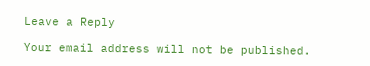Leave a Reply

Your email address will not be published.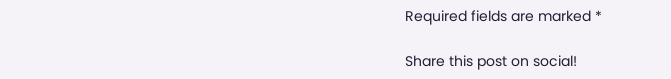Required fields are marked *

Share this post on social!